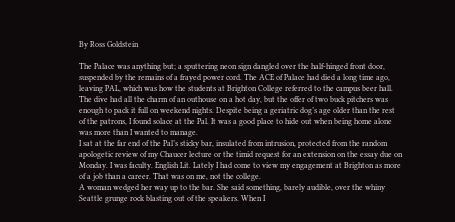By Ross Goldstein

The Palace was anything but; a sputtering neon sign dangled over the half-hinged front door, suspended by the remains of a frayed power cord. The ACE of Palace had died a long time ago, leaving PAL, which was how the students at Brighton College referred to the campus beer hall. The dive had all the charm of an outhouse on a hot day, but the offer of two buck pitchers was enough to pack it full on weekend nights. Despite being a geriatric dog’s age older than the rest of the patrons, I found solace at the Pal. It was a good place to hide out when being home alone was more than I wanted to manage.
I sat at the far end of the Pal’s sticky bar, insulated from intrusion, protected from the random apologetic review of my Chaucer lecture or the timid request for an extension on the essay due on Monday. I was faculty. English Lit. Lately I had come to view my engagement at Brighton as more of a job than a career. That was on me, not the college.
A woman wedged her way up to the bar. She said something, barely audible, over the whiny Seattle grunge rock blasting out of the speakers. When I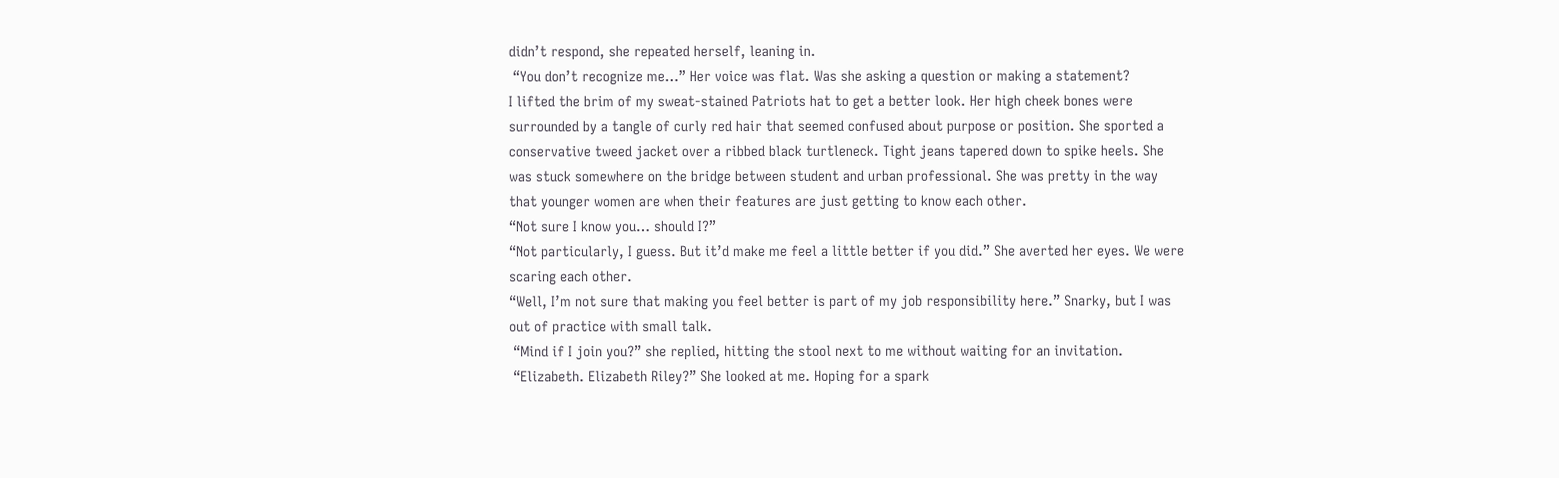didn’t respond, she repeated herself, leaning in.
 “You don’t recognize me…” Her voice was flat. Was she asking a question or making a statement?
I lifted the brim of my sweat-stained Patriots hat to get a better look. Her high cheek bones were surrounded by a tangle of curly red hair that seemed confused about purpose or position. She sported a conservative tweed jacket over a ribbed black turtleneck. Tight jeans tapered down to spike heels. She was stuck somewhere on the bridge between student and urban professional. She was pretty in the way that younger women are when their features are just getting to know each other.
“Not sure I know you… should I?”
“Not particularly, I guess. But it’d make me feel a little better if you did.” She averted her eyes. We were scaring each other.
“Well, I’m not sure that making you feel better is part of my job responsibility here.” Snarky, but I was out of practice with small talk.
 “Mind if I join you?” she replied, hitting the stool next to me without waiting for an invitation.
 “Elizabeth. Elizabeth Riley?” She looked at me. Hoping for a spark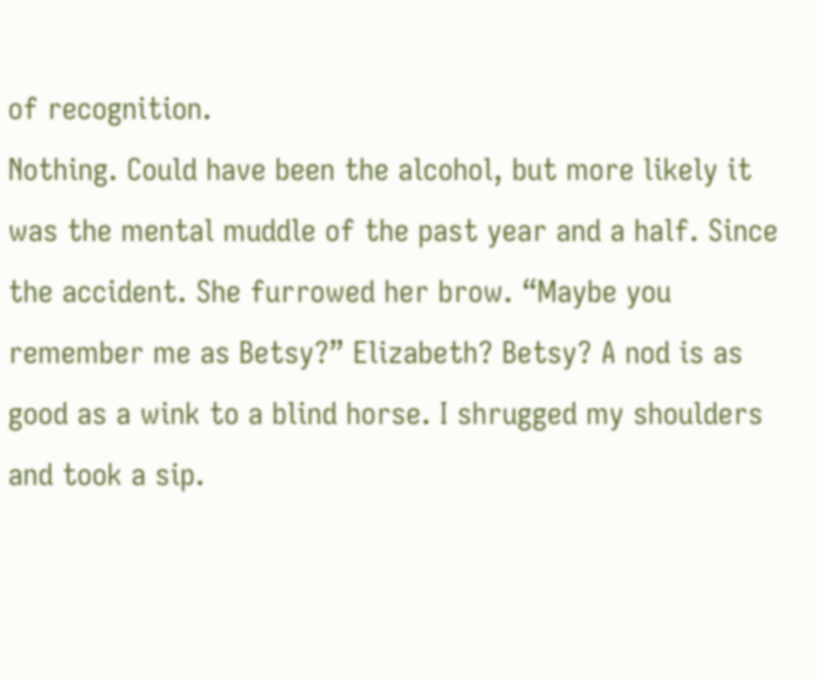of recognition.
Nothing. Could have been the alcohol, but more likely it was the mental muddle of the past year and a half. Since the accident. She furrowed her brow. “Maybe you remember me as Betsy?” Elizabeth? Betsy? A nod is as good as a wink to a blind horse. I shrugged my shoulders and took a sip.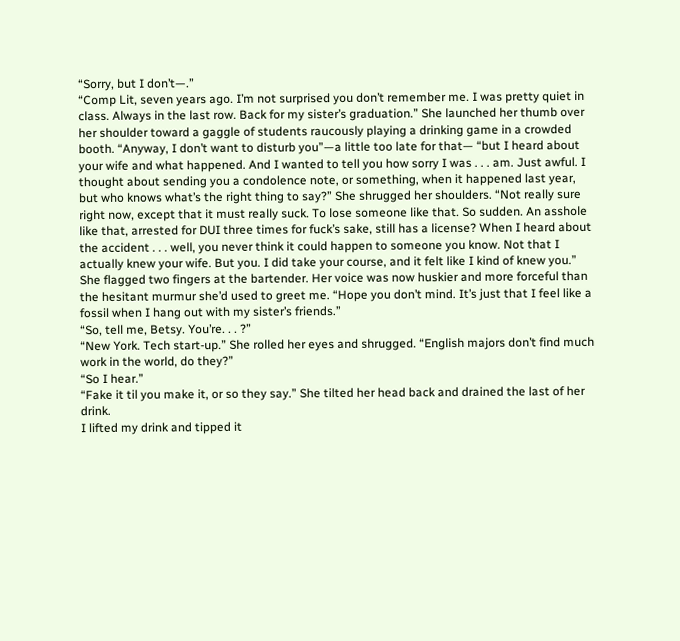“Sorry, but I don’t—.”
“Comp Lit, seven years ago. I’m not surprised you don’t remember me. I was pretty quiet in class. Always in the last row. Back for my sister’s graduation.” She launched her thumb over her shoulder toward a gaggle of students raucously playing a drinking game in a crowded booth. “Anyway, I don’t want to disturb you”—a little too late for that— “but I heard about your wife and what happened. And I wanted to tell you how sorry I was . . . am. Just awful. I thought about sending you a condolence note, or something, when it happened last year, but who knows what’s the right thing to say?” She shrugged her shoulders. “Not really sure right now, except that it must really suck. To lose someone like that. So sudden. An asshole like that, arrested for DUI three times for fuck’s sake, still has a license? When I heard about the accident . . . well, you never think it could happen to someone you know. Not that I actually knew your wife. But you. I did take your course, and it felt like I kind of knew you.”
She flagged two fingers at the bartender. Her voice was now huskier and more forceful than the hesitant murmur she’d used to greet me. “Hope you don’t mind. It’s just that I feel like a fossil when I hang out with my sister’s friends.”
“So, tell me, Betsy. You’re. . . ?”
“New York. Tech start-up.” She rolled her eyes and shrugged. “English majors don’t find much work in the world, do they?”
“So I hear.”
“Fake it til you make it, or so they say.” She tilted her head back and drained the last of her drink.
I lifted my drink and tipped it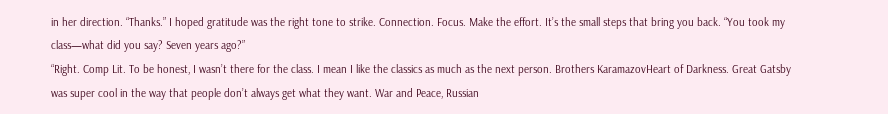in her direction. “Thanks.” I hoped gratitude was the right tone to strike. Connection. Focus. Make the effort. It’s the small steps that bring you back. “You took my class—what did you say? Seven years ago?”
“Right. Comp Lit. To be honest, I wasn’t there for the class. I mean I like the classics as much as the next person. Brothers KaramazovHeart of Darkness. Great Gatsby was super cool in the way that people don’t always get what they want. War and Peace, Russian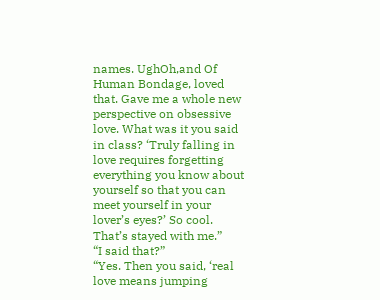names. UghOh,and Of Human Bondage, loved that. Gave me a whole new perspective on obsessive love. What was it you said in class? ‘Truly falling in love requires forgetting everything you know about yourself so that you can meet yourself in your lover’s eyes?’ So cool. That’s stayed with me.”
“I said that?”
“Yes. Then you said, ‘real love means jumping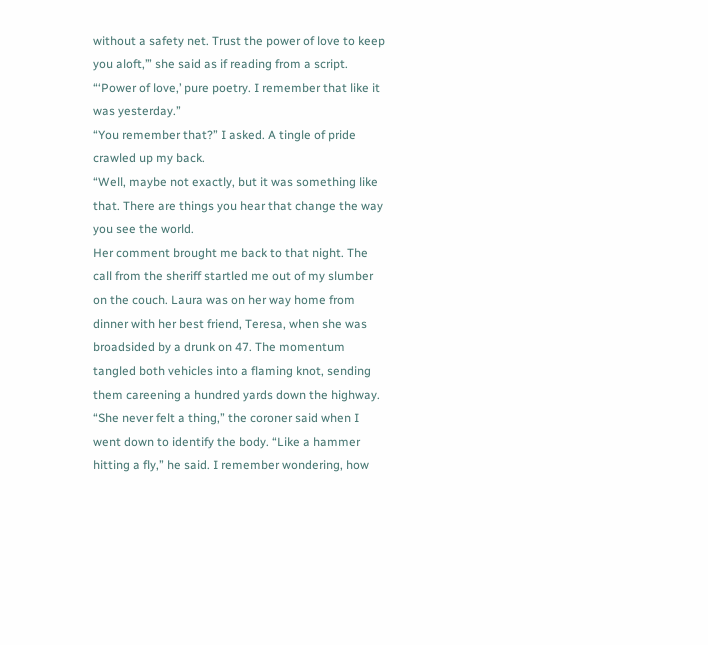without a safety net. Trust the power of love to keep you aloft,’” she said as if reading from a script. “‘Power of love,’ pure poetry. I remember that like it was yesterday.”
“You remember that?” I asked. A tingle of pride crawled up my back.
“Well, maybe not exactly, but it was something like that. There are things you hear that change the way you see the world.
Her comment brought me back to that night. The call from the sheriff startled me out of my slumber on the couch. Laura was on her way home from dinner with her best friend, Teresa, when she was broadsided by a drunk on 47. The momentum tangled both vehicles into a flaming knot, sending them careening a hundred yards down the highway. “She never felt a thing,” the coroner said when I went down to identify the body. “Like a hammer hitting a fly,” he said. I remember wondering, how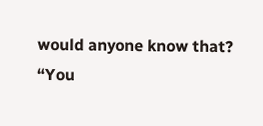would anyone know that?
“You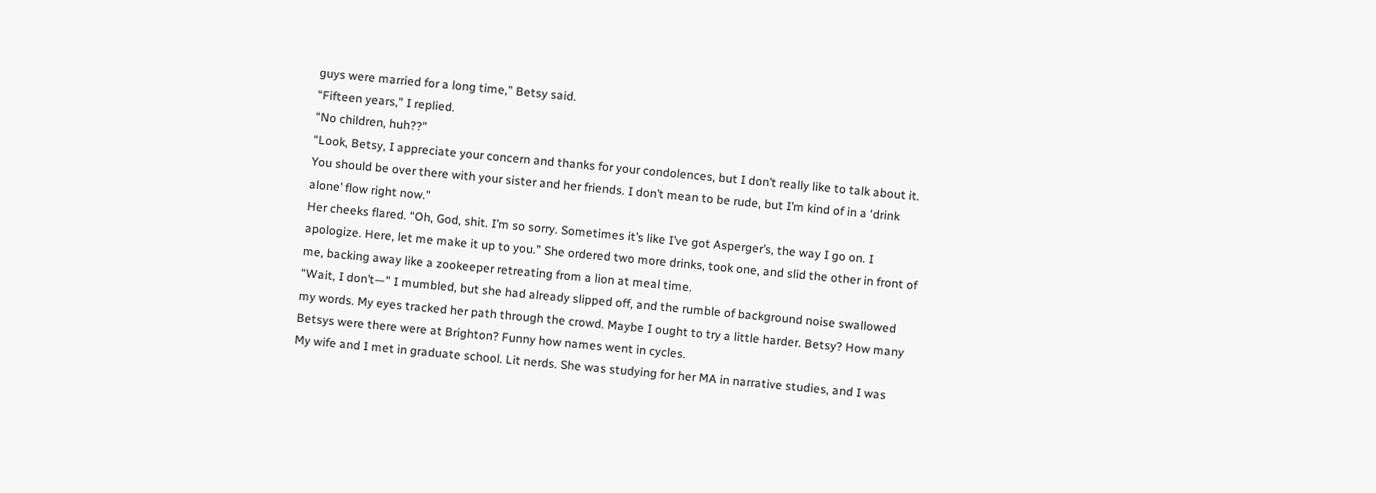guys were married for a long time,” Betsy said.
“Fifteen years,” I replied.
“No children, huh??”
“Look, Betsy, I appreciate your concern and thanks for your condolences, but I don’t really like to talk about it. You should be over there with your sister and her friends. I don’t mean to be rude, but I’m kind of in a ‘drink alone’ flow right now.”
Her cheeks flared. “Oh, God, shit. I’m so sorry. Sometimes it’s like I’ve got Asperger’s, the way I go on. I apologize. Here, let me make it up to you.” She ordered two more drinks, took one, and slid the other in front of me, backing away like a zookeeper retreating from a lion at meal time.
“Wait, I don’t—” I mumbled, but she had already slipped off, and the rumble of background noise swallowed my words. My eyes tracked her path through the crowd. Maybe I ought to try a little harder. Betsy? How many Betsys were there were at Brighton? Funny how names went in cycles.
My wife and I met in graduate school. Lit nerds. She was studying for her MA in narrative studies, and I was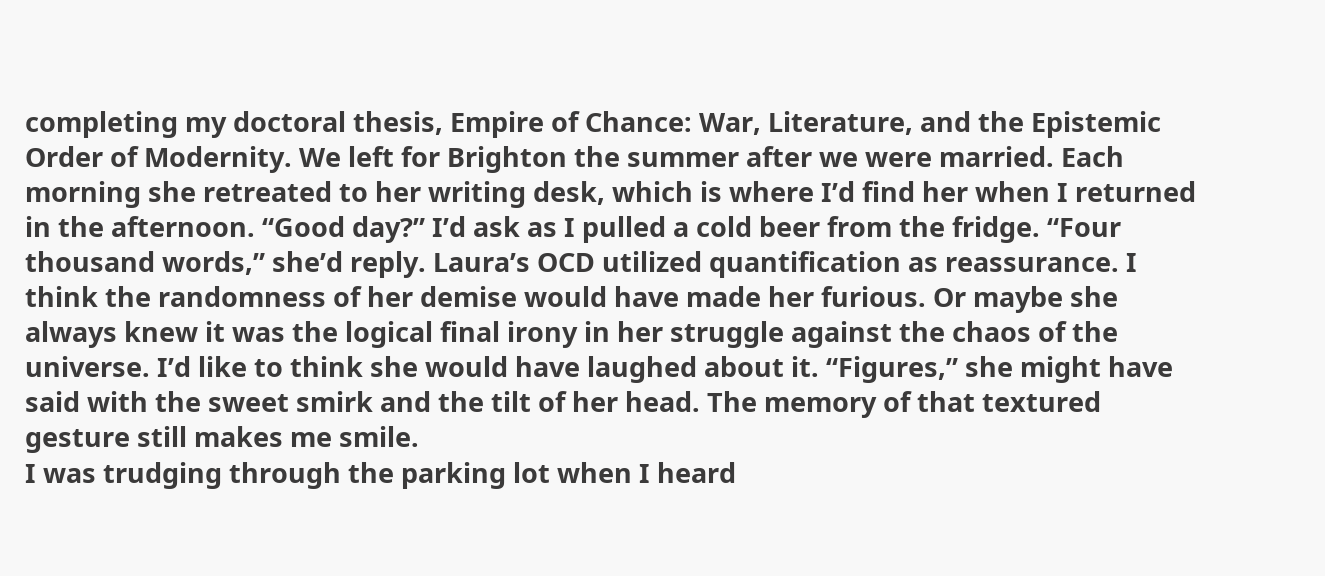completing my doctoral thesis, Empire of Chance: War, Literature, and the Epistemic Order of Modernity. We left for Brighton the summer after we were married. Each morning she retreated to her writing desk, which is where I’d find her when I returned in the afternoon. “Good day?” I’d ask as I pulled a cold beer from the fridge. “Four thousand words,” she’d reply. Laura’s OCD utilized quantification as reassurance. I think the randomness of her demise would have made her furious. Or maybe she always knew it was the logical final irony in her struggle against the chaos of the universe. I’d like to think she would have laughed about it. “Figures,” she might have said with the sweet smirk and the tilt of her head. The memory of that textured gesture still makes me smile.
I was trudging through the parking lot when I heard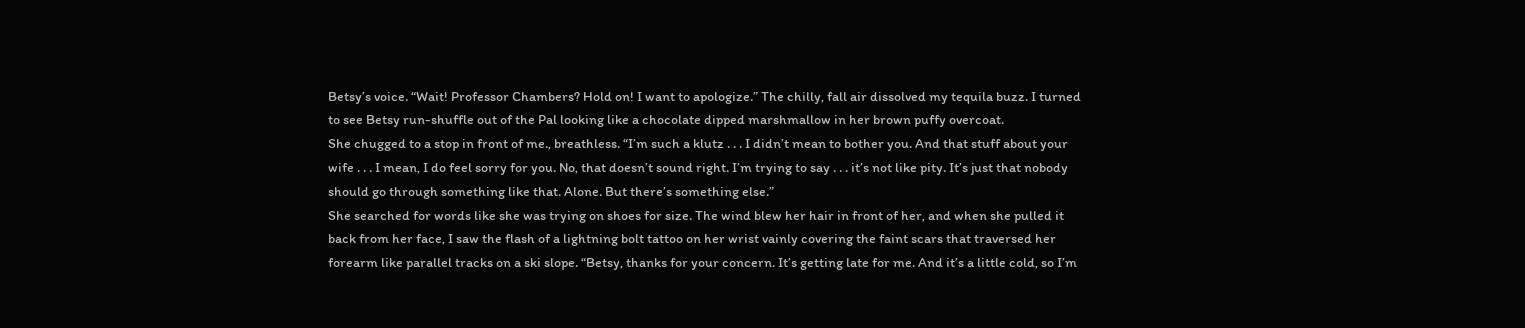Betsy’s voice. “Wait! Professor Chambers? Hold on! I want to apologize.” The chilly, fall air dissolved my tequila buzz. I turned to see Betsy run-shuffle out of the Pal looking like a chocolate dipped marshmallow in her brown puffy overcoat.
She chugged to a stop in front of me., breathless. “I’m such a klutz . . . I didn’t mean to bother you. And that stuff about your wife . . . I mean, I do feel sorry for you. No, that doesn’t sound right. I’m trying to say . . . it’s not like pity. It’s just that nobody should go through something like that. Alone. But there’s something else.”
She searched for words like she was trying on shoes for size. The wind blew her hair in front of her, and when she pulled it back from her face, I saw the flash of a lightning bolt tattoo on her wrist vainly covering the faint scars that traversed her forearm like parallel tracks on a ski slope. “Betsy, thanks for your concern. It’s getting late for me. And it’s a little cold, so I’m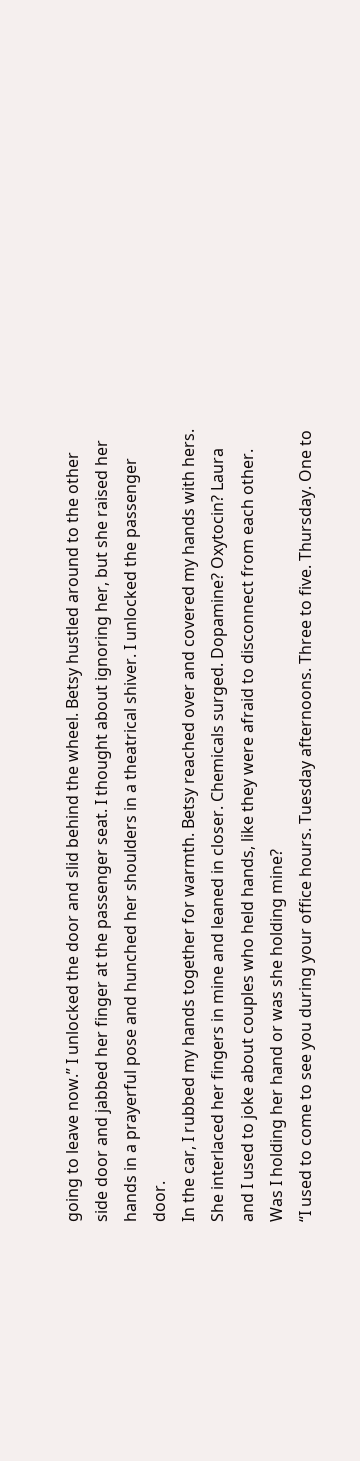going to leave now.” I unlocked the door and slid behind the wheel. Betsy hustled around to the other side door and jabbed her finger at the passenger seat. I thought about ignoring her, but she raised her hands in a prayerful pose and hunched her shoulders in a theatrical shiver. I unlocked the passenger door.
In the car, I rubbed my hands together for warmth. Betsy reached over and covered my hands with hers. She interlaced her fingers in mine and leaned in closer. Chemicals surged. Dopamine? Oxytocin? Laura and I used to joke about couples who held hands, like they were afraid to disconnect from each other. Was I holding her hand or was she holding mine?
“I used to come to see you during your office hours. Tuesday afternoons. Three to five. Thursday. One to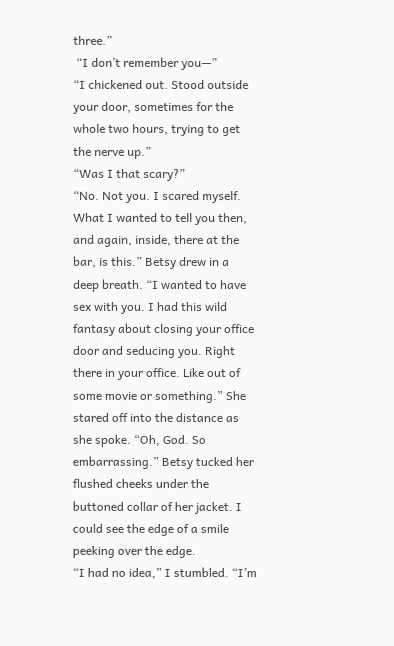three.”
 “I don’t remember you—”
“I chickened out. Stood outside your door, sometimes for the whole two hours, trying to get the nerve up.”
“Was I that scary?”
“No. Not you. I scared myself. What I wanted to tell you then, and again, inside, there at the bar, is this.” Betsy drew in a deep breath. “I wanted to have sex with you. I had this wild fantasy about closing your office door and seducing you. Right there in your office. Like out of some movie or something.” She stared off into the distance as she spoke. “Oh, God. So embarrassing.” Betsy tucked her flushed cheeks under the buttoned collar of her jacket. I could see the edge of a smile peeking over the edge.
“I had no idea,” I stumbled. “I’m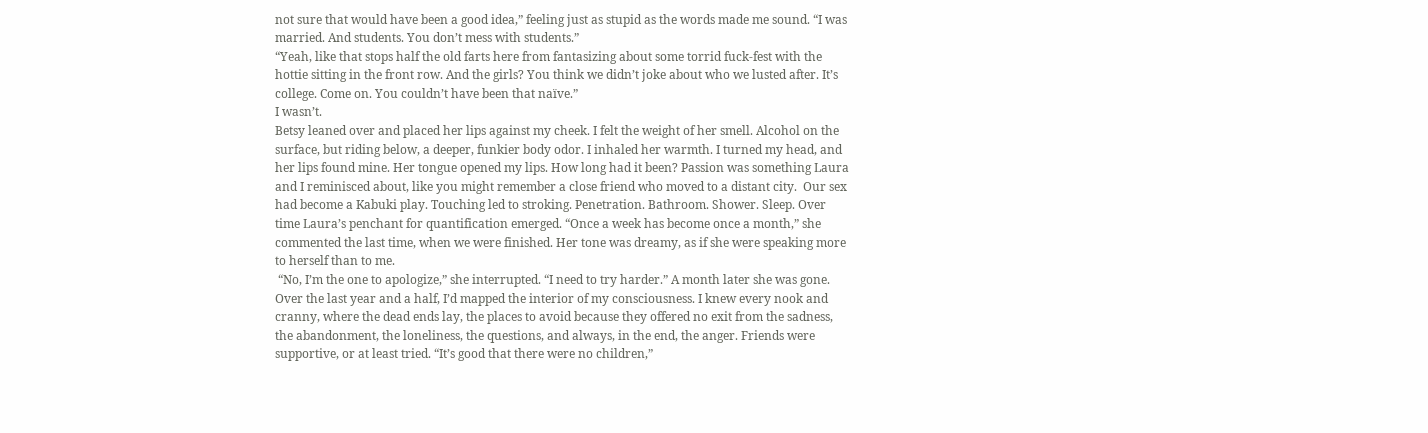not sure that would have been a good idea,” feeling just as stupid as the words made me sound. “I was married. And students. You don’t mess with students.”
“Yeah, like that stops half the old farts here from fantasizing about some torrid fuck-fest with the hottie sitting in the front row. And the girls? You think we didn’t joke about who we lusted after. It’s college. Come on. You couldn’t have been that naïve.”
I wasn’t.
Betsy leaned over and placed her lips against my cheek. I felt the weight of her smell. Alcohol on the surface, but riding below, a deeper, funkier body odor. I inhaled her warmth. I turned my head, and her lips found mine. Her tongue opened my lips. How long had it been? Passion was something Laura and I reminisced about, like you might remember a close friend who moved to a distant city.  Our sex had become a Kabuki play. Touching led to stroking. Penetration. Bathroom. Shower. Sleep. Over time Laura’s penchant for quantification emerged. “Once a week has become once a month,” she commented the last time, when we were finished. Her tone was dreamy, as if she were speaking more to herself than to me.
 “No, I’m the one to apologize,” she interrupted. “I need to try harder.” A month later she was gone.
Over the last year and a half, I’d mapped the interior of my consciousness. I knew every nook and cranny, where the dead ends lay, the places to avoid because they offered no exit from the sadness, the abandonment, the loneliness, the questions, and always, in the end, the anger. Friends were supportive, or at least tried. “It’s good that there were no children,”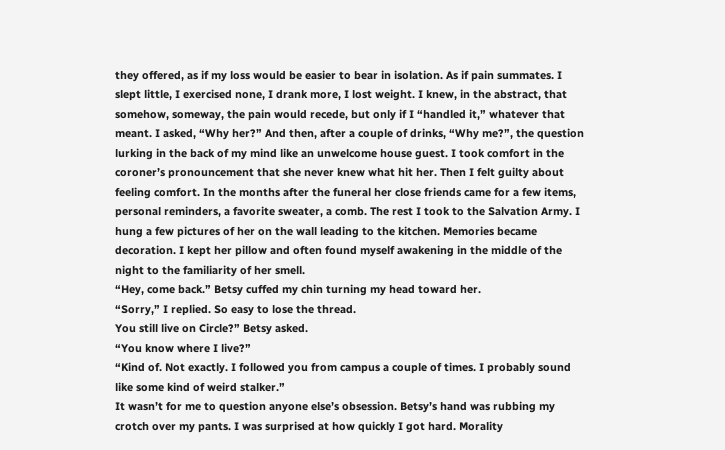they offered, as if my loss would be easier to bear in isolation. As if pain summates. I slept little, I exercised none, I drank more, I lost weight. I knew, in the abstract, that somehow, someway, the pain would recede, but only if I “handled it,” whatever that meant. I asked, “Why her?” And then, after a couple of drinks, “Why me?”, the question lurking in the back of my mind like an unwelcome house guest. I took comfort in the coroner’s pronouncement that she never knew what hit her. Then I felt guilty about feeling comfort. In the months after the funeral her close friends came for a few items, personal reminders, a favorite sweater, a comb. The rest I took to the Salvation Army. I hung a few pictures of her on the wall leading to the kitchen. Memories became decoration. I kept her pillow and often found myself awakening in the middle of the night to the familiarity of her smell.
“Hey, come back.” Betsy cuffed my chin turning my head toward her.
“Sorry,” I replied. So easy to lose the thread.
You still live on Circle?” Betsy asked.
“You know where I live?”
“Kind of. Not exactly. I followed you from campus a couple of times. I probably sound like some kind of weird stalker.”
It wasn’t for me to question anyone else’s obsession. Betsy’s hand was rubbing my crotch over my pants. I was surprised at how quickly I got hard. Morality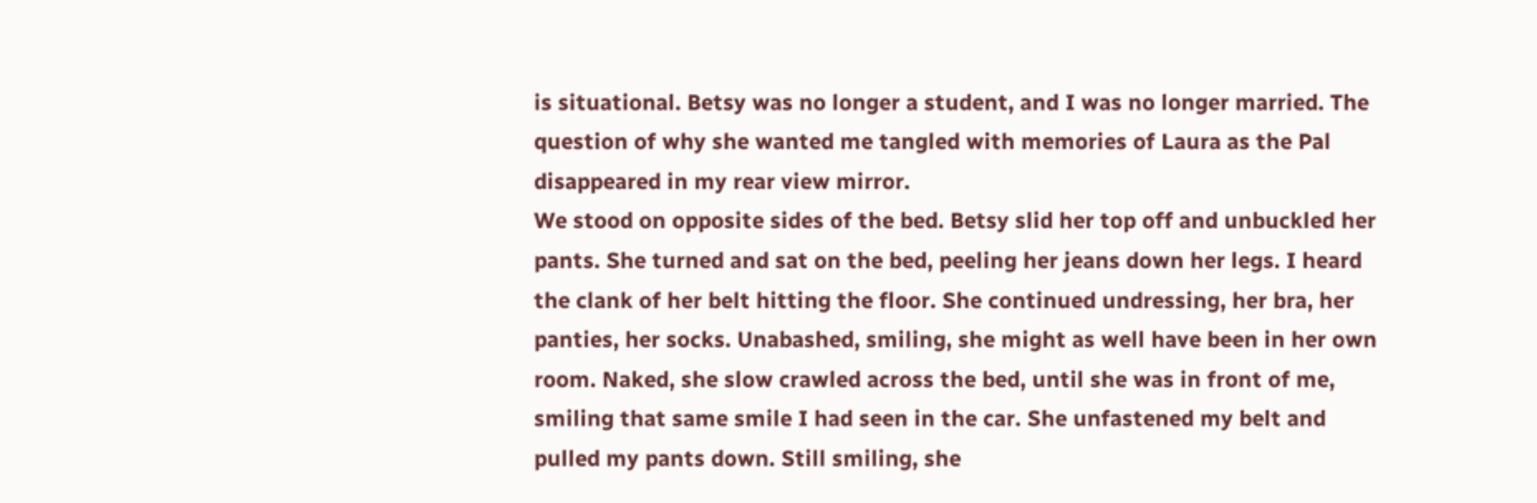is situational. Betsy was no longer a student, and I was no longer married. The question of why she wanted me tangled with memories of Laura as the Pal disappeared in my rear view mirror.
We stood on opposite sides of the bed. Betsy slid her top off and unbuckled her pants. She turned and sat on the bed, peeling her jeans down her legs. I heard the clank of her belt hitting the floor. She continued undressing, her bra, her panties, her socks. Unabashed, smiling, she might as well have been in her own room. Naked, she slow crawled across the bed, until she was in front of me, smiling that same smile I had seen in the car. She unfastened my belt and pulled my pants down. Still smiling, she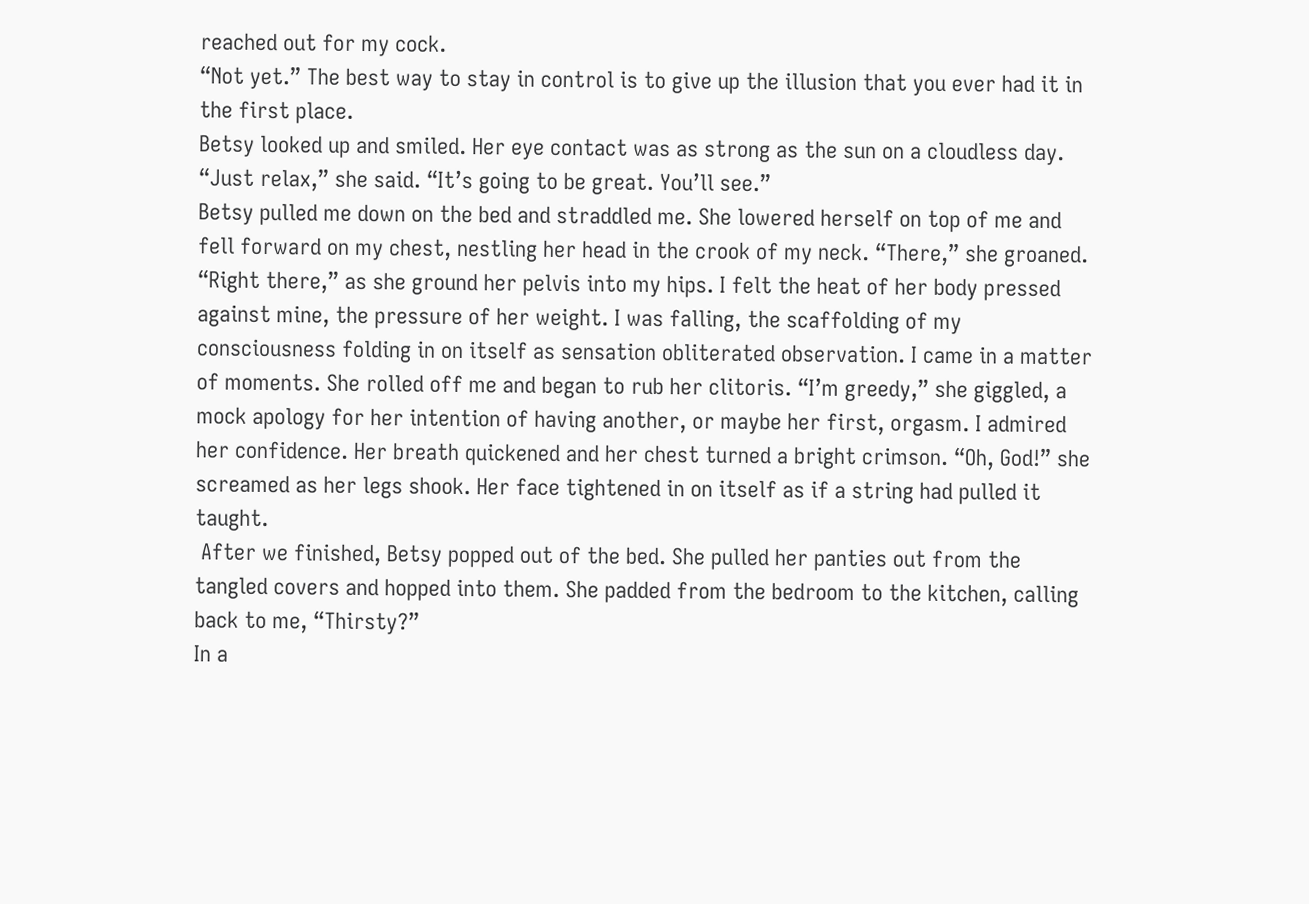reached out for my cock.
“Not yet.” The best way to stay in control is to give up the illusion that you ever had it in the first place.
Betsy looked up and smiled. Her eye contact was as strong as the sun on a cloudless day.  “Just relax,” she said. “It’s going to be great. You’ll see.”
Betsy pulled me down on the bed and straddled me. She lowered herself on top of me and fell forward on my chest, nestling her head in the crook of my neck. “There,” she groaned. “Right there,” as she ground her pelvis into my hips. I felt the heat of her body pressed against mine, the pressure of her weight. I was falling, the scaffolding of my consciousness folding in on itself as sensation obliterated observation. I came in a matter of moments. She rolled off me and began to rub her clitoris. “I’m greedy,” she giggled, a mock apology for her intention of having another, or maybe her first, orgasm. I admired her confidence. Her breath quickened and her chest turned a bright crimson. “Oh, God!” she screamed as her legs shook. Her face tightened in on itself as if a string had pulled it taught.
 After we finished, Betsy popped out of the bed. She pulled her panties out from the tangled covers and hopped into them. She padded from the bedroom to the kitchen, calling back to me, “Thirsty?”
In a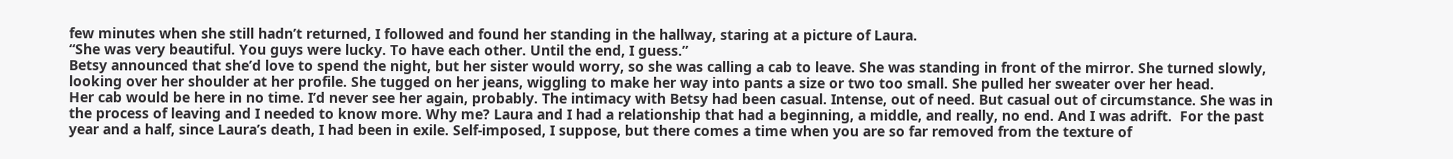few minutes when she still hadn’t returned, I followed and found her standing in the hallway, staring at a picture of Laura.
“She was very beautiful. You guys were lucky. To have each other. Until the end, I guess.”
Betsy announced that she’d love to spend the night, but her sister would worry, so she was calling a cab to leave. She was standing in front of the mirror. She turned slowly, looking over her shoulder at her profile. She tugged on her jeans, wiggling to make her way into pants a size or two too small. She pulled her sweater over her head.
Her cab would be here in no time. I’d never see her again, probably. The intimacy with Betsy had been casual. Intense, out of need. But casual out of circumstance. She was in the process of leaving and I needed to know more. Why me? Laura and I had a relationship that had a beginning, a middle, and really, no end. And I was adrift.  For the past year and a half, since Laura’s death, I had been in exile. Self-imposed, I suppose, but there comes a time when you are so far removed from the texture of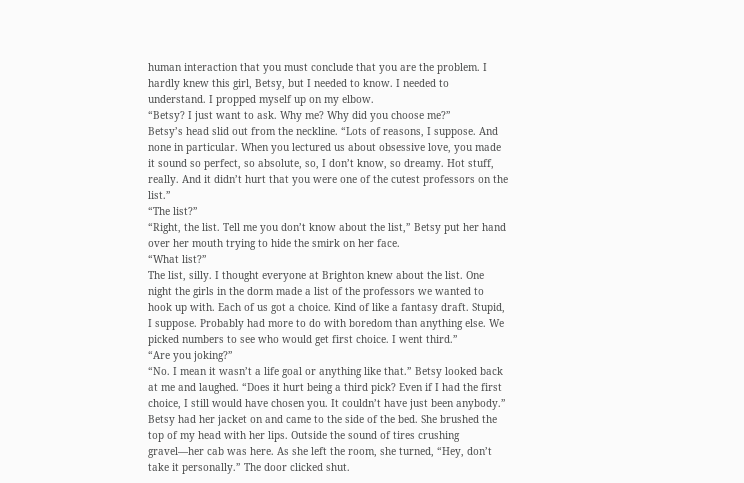human interaction that you must conclude that you are the problem. I hardly knew this girl, Betsy, but I needed to know. I needed to understand. I propped myself up on my elbow.
“Betsy? I just want to ask. Why me? Why did you choose me?”
Betsy’s head slid out from the neckline. “Lots of reasons, I suppose. And none in particular. When you lectured us about obsessive love, you made it sound so perfect, so absolute, so, I don’t know, so dreamy. Hot stuff, really. And it didn’t hurt that you were one of the cutest professors on the list.”
“The list?”
“Right, the list. Tell me you don’t know about the list,” Betsy put her hand over her mouth trying to hide the smirk on her face.
“What list?”
The list, silly. I thought everyone at Brighton knew about the list. One night the girls in the dorm made a list of the professors we wanted to hook up with. Each of us got a choice. Kind of like a fantasy draft. Stupid, I suppose. Probably had more to do with boredom than anything else. We picked numbers to see who would get first choice. I went third.”
“Are you joking?”
“No. I mean it wasn’t a life goal or anything like that.” Betsy looked back at me and laughed. “Does it hurt being a third pick? Even if I had the first choice, I still would have chosen you. It couldn’t have just been anybody.”
Betsy had her jacket on and came to the side of the bed. She brushed the top of my head with her lips. Outside the sound of tires crushing gravel—her cab was here. As she left the room, she turned, “Hey, don’t take it personally.” The door clicked shut.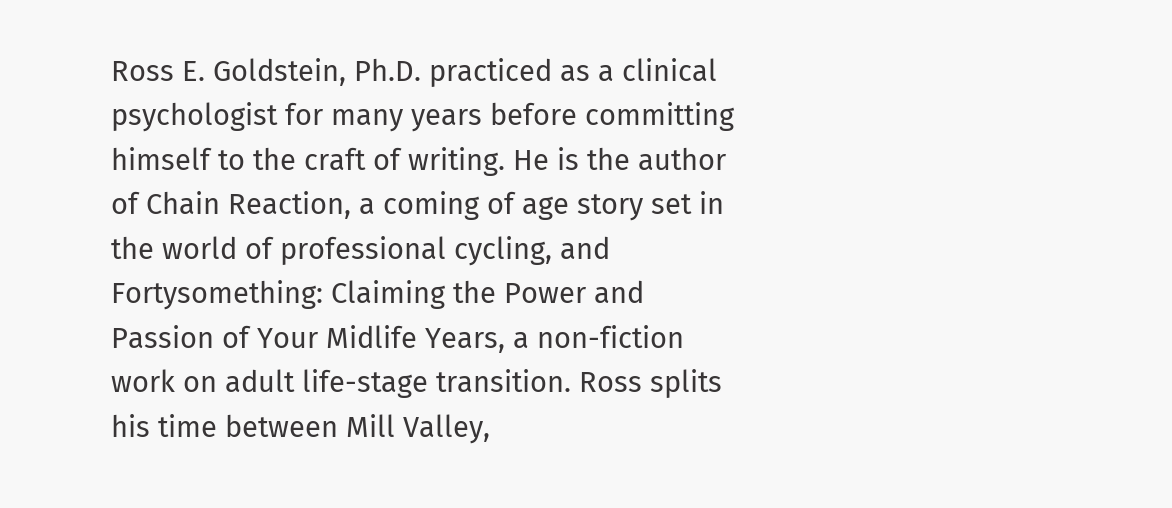Ross E. Goldstein, Ph.D. practiced as a clinical psychologist for many years before committing himself to the craft of writing. He is the author of Chain Reaction, a coming of age story set in the world of professional cycling, and Fortysomething: Claiming the Power and Passion of Your Midlife Years, a non-fiction work on adult life-stage transition. Ross splits his time between Mill Valley,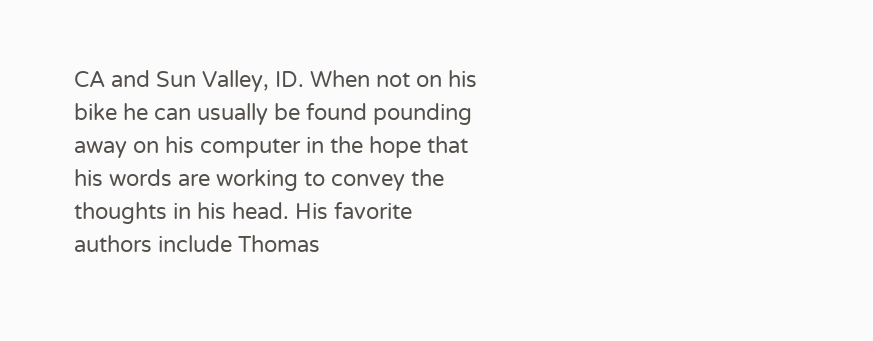CA and Sun Valley, ID. When not on his bike he can usually be found pounding away on his computer in the hope that his words are working to convey the thoughts in his head. His favorite authors include Thomas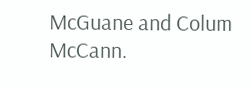McGuane and Colum McCann.